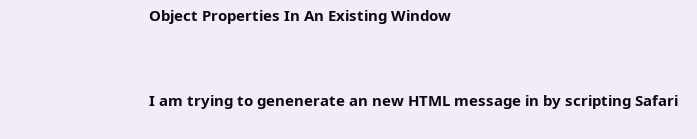Object Properties In An Existing Window


I am trying to genenerate an new HTML message in by scripting Safari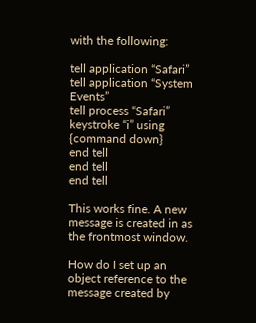with the following:

tell application “Safari”
tell application “System Events”
tell process “Safari”
keystroke “i” using {command down}
end tell
end tell
end tell

This works fine. A new message is created in as the frontmost window.

How do I set up an object reference to the message created by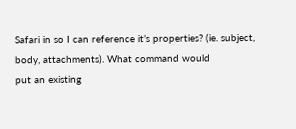Safari in so I can reference it’s properties? (ie. subject, body, attachments). What command would
put an existing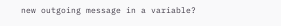new outgoing message in a variable?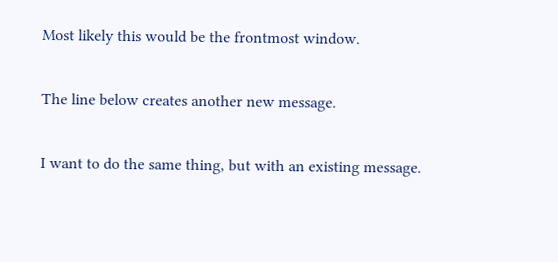Most likely this would be the frontmost window.

The line below creates another new message.

I want to do the same thing, but with an existing message.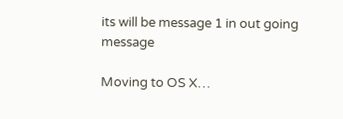its will be message 1 in out going message

Moving to OS X…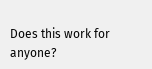Does this work for anyone?